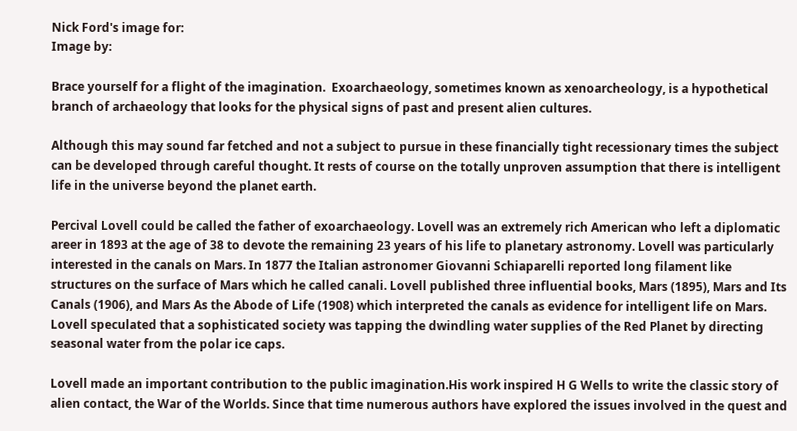Nick Ford's image for:
Image by:

Brace yourself for a flight of the imagination.  Exoarchaeology, sometimes known as xenoarcheology, is a hypothetical branch of archaeology that looks for the physical signs of past and present alien cultures.

Although this may sound far fetched and not a subject to pursue in these financially tight recessionary times the subject can be developed through careful thought. It rests of course on the totally unproven assumption that there is intelligent life in the universe beyond the planet earth.

Percival Lovell could be called the father of exoarchaeology. Lovell was an extremely rich American who left a diplomatic areer in 1893 at the age of 38 to devote the remaining 23 years of his life to planetary astronomy. Lovell was particularly interested in the canals on Mars. In 1877 the Italian astronomer Giovanni Schiaparelli reported long filament like structures on the surface of Mars which he called canali. Lovell published three influential books, Mars (1895), Mars and Its Canals (1906), and Mars As the Abode of Life (1908) which interpreted the canals as evidence for intelligent life on Mars. Lovell speculated that a sophisticated society was tapping the dwindling water supplies of the Red Planet by directing seasonal water from the polar ice caps.

Lovell made an important contribution to the public imagination.His work inspired H G Wells to write the classic story of alien contact, the War of the Worlds. Since that time numerous authors have explored the issues involved in the quest and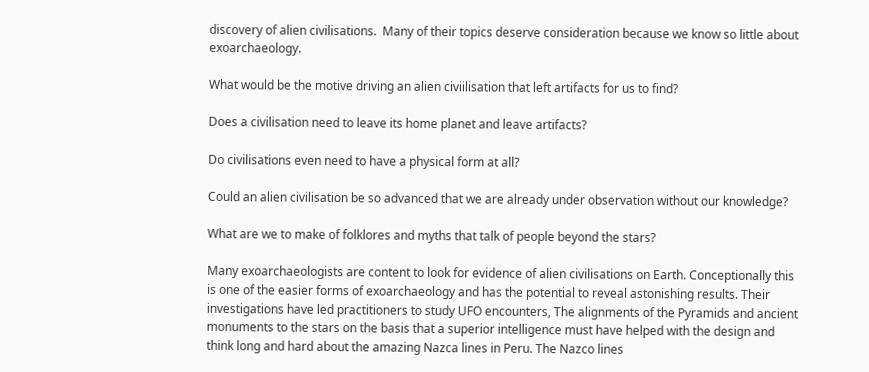discovery of alien civilisations.  Many of their topics deserve consideration because we know so little about exoarchaeology.

What would be the motive driving an alien civiilisation that left artifacts for us to find?

Does a civilisation need to leave its home planet and leave artifacts?

Do civilisations even need to have a physical form at all?

Could an alien civilisation be so advanced that we are already under observation without our knowledge?

What are we to make of folklores and myths that talk of people beyond the stars?

Many exoarchaeologists are content to look for evidence of alien civilisations on Earth. Conceptionally this is one of the easier forms of exoarchaeology and has the potential to reveal astonishing results. Their investigations have led practitioners to study UFO encounters, The alignments of the Pyramids and ancient monuments to the stars on the basis that a superior intelligence must have helped with the design and think long and hard about the amazing Nazca lines in Peru. The Nazco lines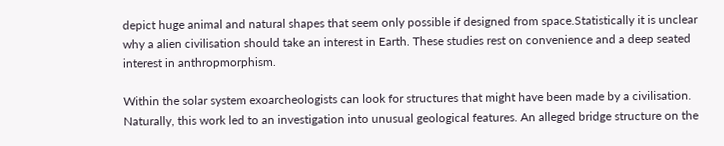depict huge animal and natural shapes that seem only possible if designed from space.Statistically it is unclear why a alien civilisation should take an interest in Earth. These studies rest on convenience and a deep seated interest in anthropmorphism.

Within the solar system exoarcheologists can look for structures that might have been made by a civilisation. Naturally, this work led to an investigation into unusual geological features. An alleged bridge structure on the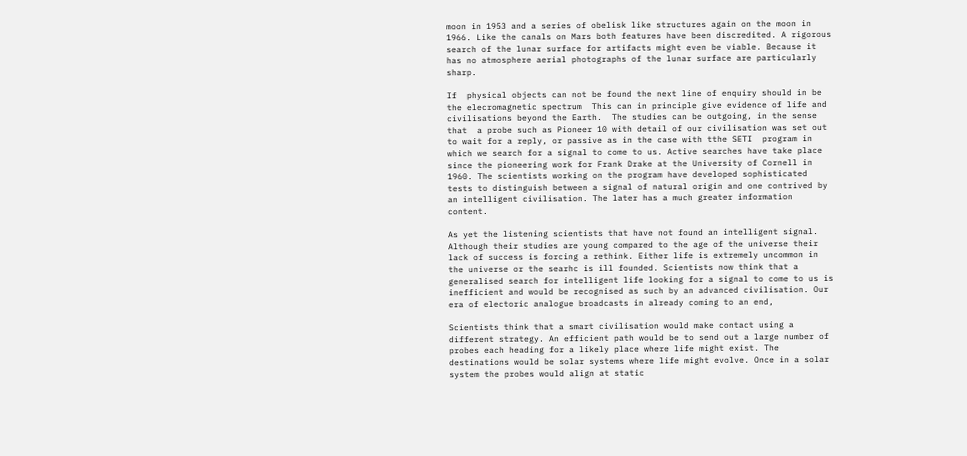moon in 1953 and a series of obelisk like structures again on the moon in 1966. Like the canals on Mars both features have been discredited. A rigorous search of the lunar surface for artifacts might even be viable. Because it has no atmosphere aerial photographs of the lunar surface are particularly sharp.

If  physical objects can not be found the next line of enquiry should in be the elecromagnetic spectrum  This can in principle give evidence of life and civilisations beyond the Earth.  The studies can be outgoing, in the sense that  a probe such as Pioneer 10 with detail of our civilisation was set out to wait for a reply, or passive as in the case with tthe SETI  program in which we search for a signal to come to us. Active searches have take place since the pioneering work for Frank Drake at the University of Cornell in 1960. The scientists working on the program have developed sophisticated tests to distinguish between a signal of natural origin and one contrived by an intelligent civilisation. The later has a much greater information content.

As yet the listening scientists that have not found an intelligent signal. Although their studies are young compared to the age of the universe their lack of success is forcing a rethink. Either life is extremely uncommon in the universe or the searhc is ill founded. Scientists now think that a generalised search for intelligent life looking for a signal to come to us is inefficient and would be recognised as such by an advanced civilisation. Our era of electoric analogue broadcasts in already coming to an end,

Scientists think that a smart civilisation would make contact using a different strategy. An efficient path would be to send out a large number of probes each heading for a likely place where life might exist. The destinations would be solar systems where life might evolve. Once in a solar system the probes would align at static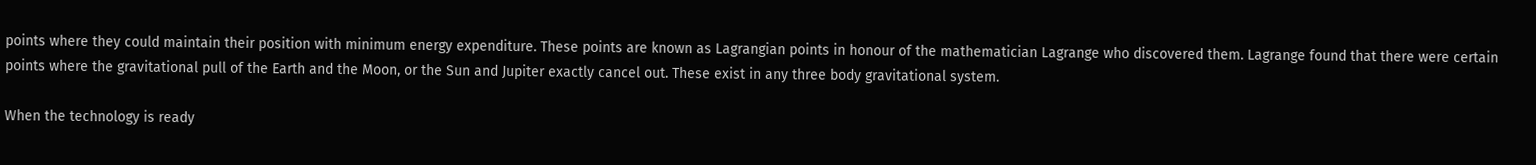points where they could maintain their position with minimum energy expenditure. These points are known as Lagrangian points in honour of the mathematician Lagrange who discovered them. Lagrange found that there were certain points where the gravitational pull of the Earth and the Moon, or the Sun and Jupiter exactly cancel out. These exist in any three body gravitational system.

When the technology is ready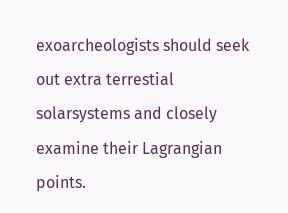exoarcheologists should seek out extra terrestial solarsystems and closely examine their Lagrangian points.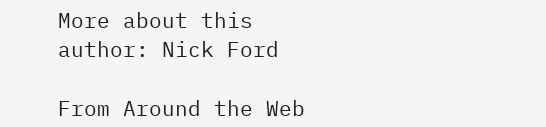More about this author: Nick Ford

From Around the Web